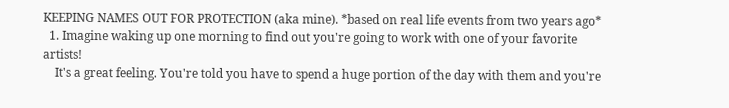KEEPING NAMES OUT FOR PROTECTION (aka mine). *based on real life events from two years ago*
  1. Imagine waking up one morning to find out you're going to work with one of your favorite artists!
    It's a great feeling. You're told you have to spend a huge portion of the day with them and you're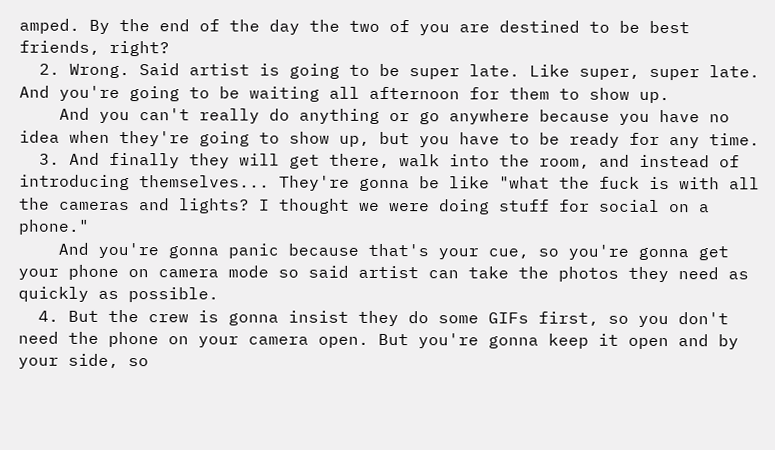amped. By the end of the day the two of you are destined to be best friends, right?
  2. Wrong. Said artist is going to be super late. Like super, super late. And you're going to be waiting all afternoon for them to show up.
    And you can't really do anything or go anywhere because you have no idea when they're going to show up, but you have to be ready for any time.
  3. And finally they will get there, walk into the room, and instead of introducing themselves... They're gonna be like "what the fuck is with all the cameras and lights? I thought we were doing stuff for social on a phone."
    And you're gonna panic because that's your cue, so you're gonna get your phone on camera mode so said artist can take the photos they need as quickly as possible.
  4. But the crew is gonna insist they do some GIFs first, so you don't need the phone on your camera open. But you're gonna keep it open and by your side, so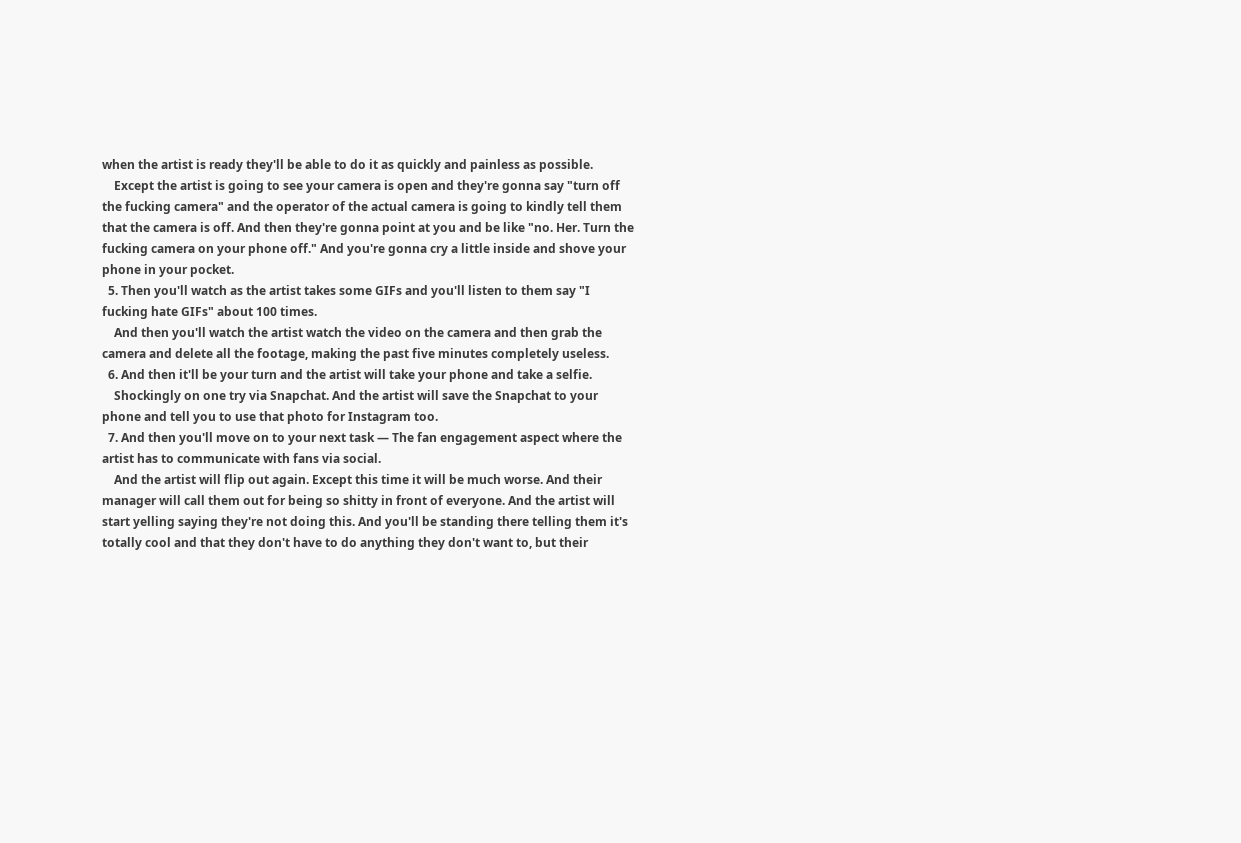when the artist is ready they'll be able to do it as quickly and painless as possible.
    Except the artist is going to see your camera is open and they're gonna say "turn off the fucking camera" and the operator of the actual camera is going to kindly tell them that the camera is off. And then they're gonna point at you and be like "no. Her. Turn the fucking camera on your phone off." And you're gonna cry a little inside and shove your phone in your pocket.
  5. Then you'll watch as the artist takes some GIFs and you'll listen to them say "I fucking hate GIFs" about 100 times.
    And then you'll watch the artist watch the video on the camera and then grab the camera and delete all the footage, making the past five minutes completely useless.
  6. And then it'll be your turn and the artist will take your phone and take a selfie.
    Shockingly on one try via Snapchat. And the artist will save the Snapchat to your phone and tell you to use that photo for Instagram too.
  7. And then you'll move on to your next task — The fan engagement aspect where the artist has to communicate with fans via social.
    And the artist will flip out again. Except this time it will be much worse. And their manager will call them out for being so shitty in front of everyone. And the artist will start yelling saying they're not doing this. And you'll be standing there telling them it's totally cool and that they don't have to do anything they don't want to, but their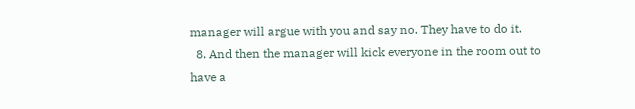manager will argue with you and say no. They have to do it.
  8. And then the manager will kick everyone in the room out to have a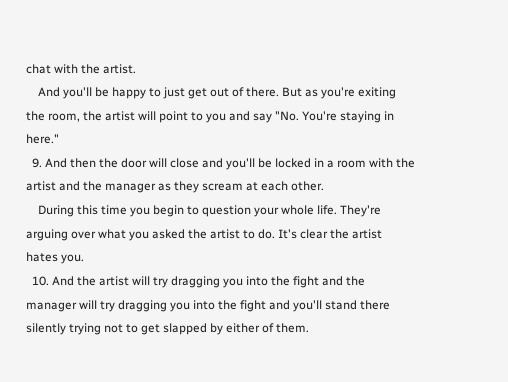chat with the artist.
    And you'll be happy to just get out of there. But as you're exiting the room, the artist will point to you and say "No. You're staying in here."
  9. And then the door will close and you'll be locked in a room with the artist and the manager as they scream at each other.
    During this time you begin to question your whole life. They're arguing over what you asked the artist to do. It's clear the artist hates you.
  10. And the artist will try dragging you into the fight and the manager will try dragging you into the fight and you'll stand there silently trying not to get slapped by either of them.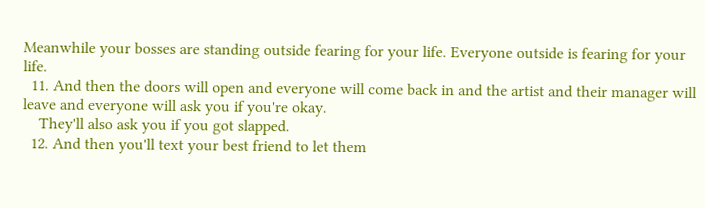Meanwhile your bosses are standing outside fearing for your life. Everyone outside is fearing for your life.
  11. And then the doors will open and everyone will come back in and the artist and their manager will leave and everyone will ask you if you're okay.
    They'll also ask you if you got slapped.
  12. And then you'll text your best friend to let them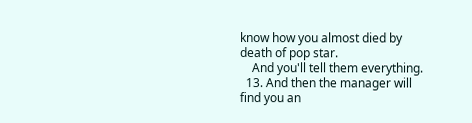know how you almost died by death of pop star.
    And you'll tell them everything.
  13. And then the manager will find you an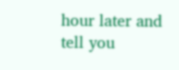hour later and tell you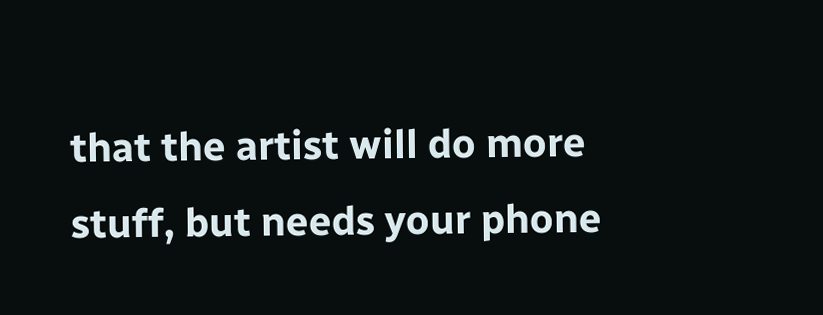that the artist will do more stuff, but needs your phone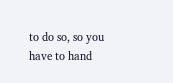to do so, so you have to hand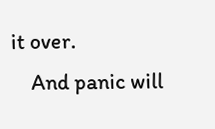it over.
    And panic will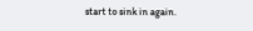start to sink in again.